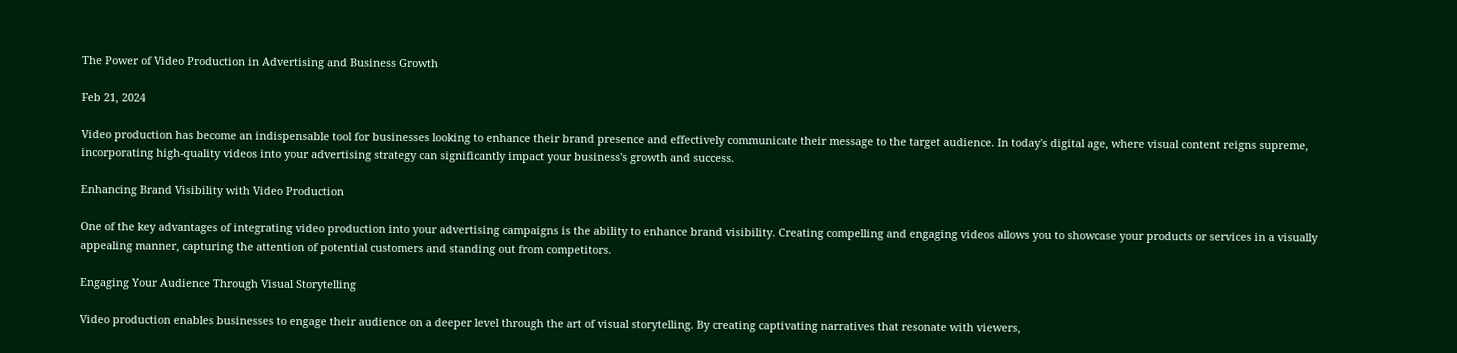The Power of Video Production in Advertising and Business Growth

Feb 21, 2024

Video production has become an indispensable tool for businesses looking to enhance their brand presence and effectively communicate their message to the target audience. In today's digital age, where visual content reigns supreme, incorporating high-quality videos into your advertising strategy can significantly impact your business's growth and success.

Enhancing Brand Visibility with Video Production

One of the key advantages of integrating video production into your advertising campaigns is the ability to enhance brand visibility. Creating compelling and engaging videos allows you to showcase your products or services in a visually appealing manner, capturing the attention of potential customers and standing out from competitors.

Engaging Your Audience Through Visual Storytelling

Video production enables businesses to engage their audience on a deeper level through the art of visual storytelling. By creating captivating narratives that resonate with viewers,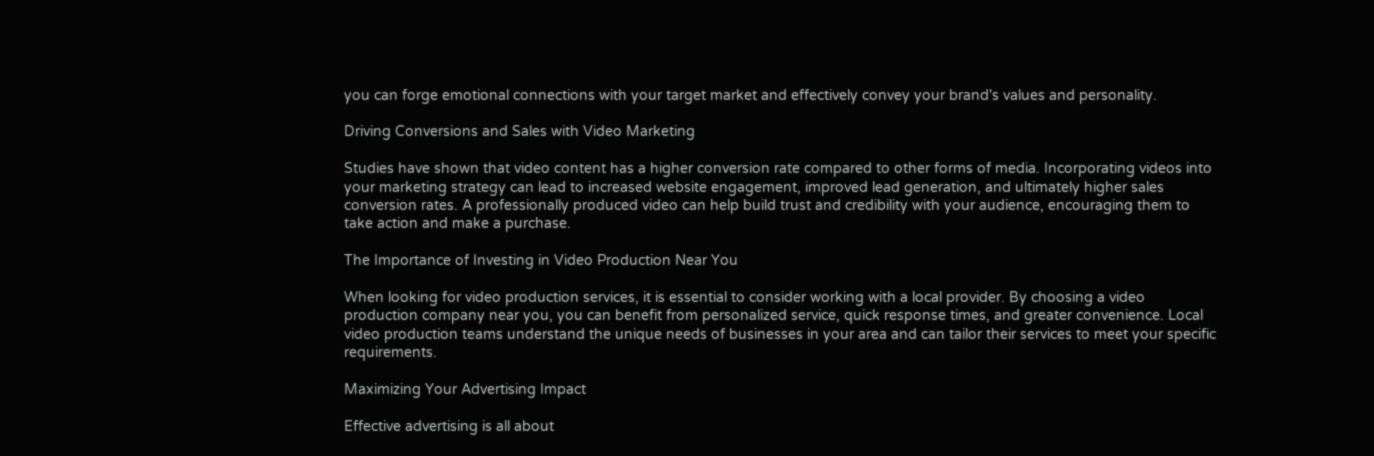you can forge emotional connections with your target market and effectively convey your brand's values and personality.

Driving Conversions and Sales with Video Marketing

Studies have shown that video content has a higher conversion rate compared to other forms of media. Incorporating videos into your marketing strategy can lead to increased website engagement, improved lead generation, and ultimately higher sales conversion rates. A professionally produced video can help build trust and credibility with your audience, encouraging them to take action and make a purchase.

The Importance of Investing in Video Production Near You

When looking for video production services, it is essential to consider working with a local provider. By choosing a video production company near you, you can benefit from personalized service, quick response times, and greater convenience. Local video production teams understand the unique needs of businesses in your area and can tailor their services to meet your specific requirements.

Maximizing Your Advertising Impact

Effective advertising is all about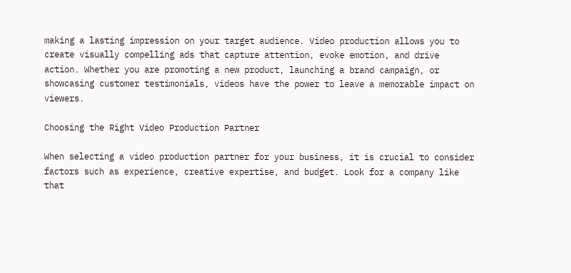making a lasting impression on your target audience. Video production allows you to create visually compelling ads that capture attention, evoke emotion, and drive action. Whether you are promoting a new product, launching a brand campaign, or showcasing customer testimonials, videos have the power to leave a memorable impact on viewers.

Choosing the Right Video Production Partner

When selecting a video production partner for your business, it is crucial to consider factors such as experience, creative expertise, and budget. Look for a company like that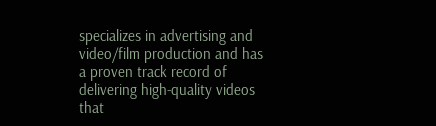specializes in advertising and video/film production and has a proven track record of delivering high-quality videos that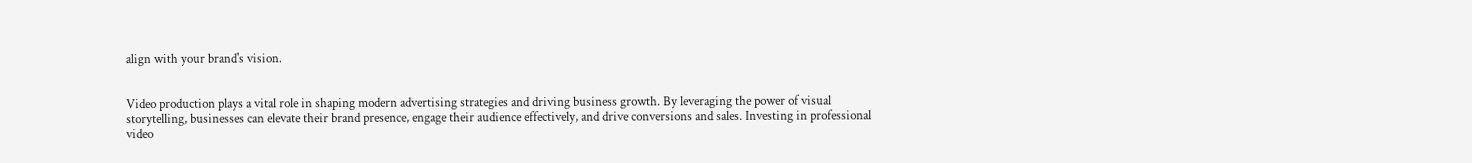align with your brand's vision.


Video production plays a vital role in shaping modern advertising strategies and driving business growth. By leveraging the power of visual storytelling, businesses can elevate their brand presence, engage their audience effectively, and drive conversions and sales. Investing in professional video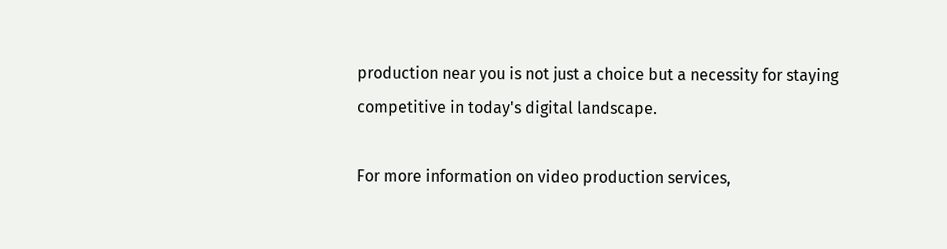production near you is not just a choice but a necessity for staying competitive in today's digital landscape.

For more information on video production services,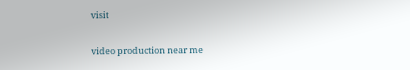visit

video production near me